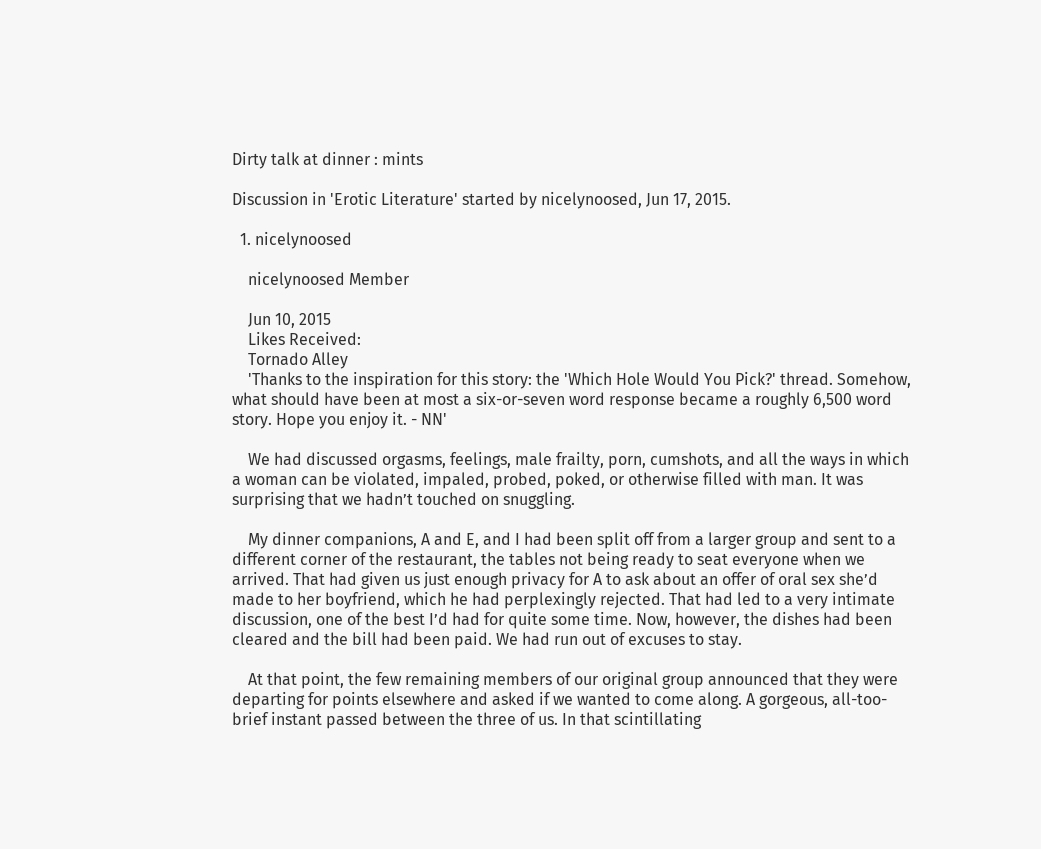Dirty talk at dinner : mints

Discussion in 'Erotic Literature' started by nicelynoosed, Jun 17, 2015.

  1. nicelynoosed

    nicelynoosed Member

    Jun 10, 2015
    Likes Received:
    Tornado Alley
    'Thanks to the inspiration for this story: the 'Which Hole Would You Pick?' thread. Somehow, what should have been at most a six-or-seven word response became a roughly 6,500 word story. Hope you enjoy it. - NN'

    We had discussed orgasms, feelings, male frailty, porn, cumshots, and all the ways in which a woman can be violated, impaled, probed, poked, or otherwise filled with man. It was surprising that we hadn’t touched on snuggling.

    My dinner companions, A and E, and I had been split off from a larger group and sent to a different corner of the restaurant, the tables not being ready to seat everyone when we arrived. That had given us just enough privacy for A to ask about an offer of oral sex she’d made to her boyfriend, which he had perplexingly rejected. That had led to a very intimate discussion, one of the best I’d had for quite some time. Now, however, the dishes had been cleared and the bill had been paid. We had run out of excuses to stay.

    At that point, the few remaining members of our original group announced that they were departing for points elsewhere and asked if we wanted to come along. A gorgeous, all-too-brief instant passed between the three of us. In that scintillating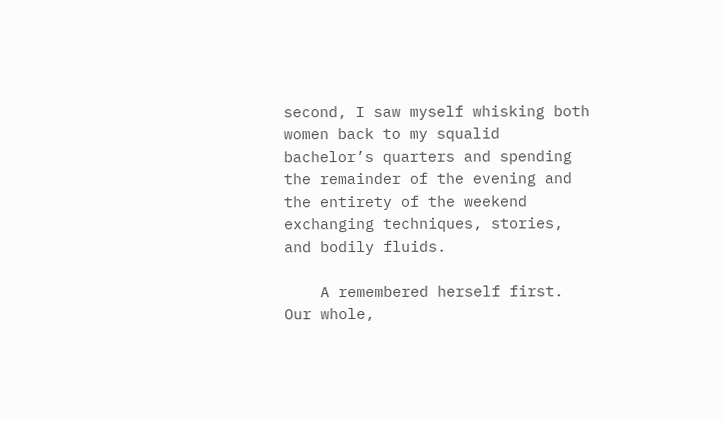second, I saw myself whisking both women back to my squalid bachelor’s quarters and spending the remainder of the evening and the entirety of the weekend exchanging techniques, stories, and bodily fluids.

    A remembered herself first. Our whole,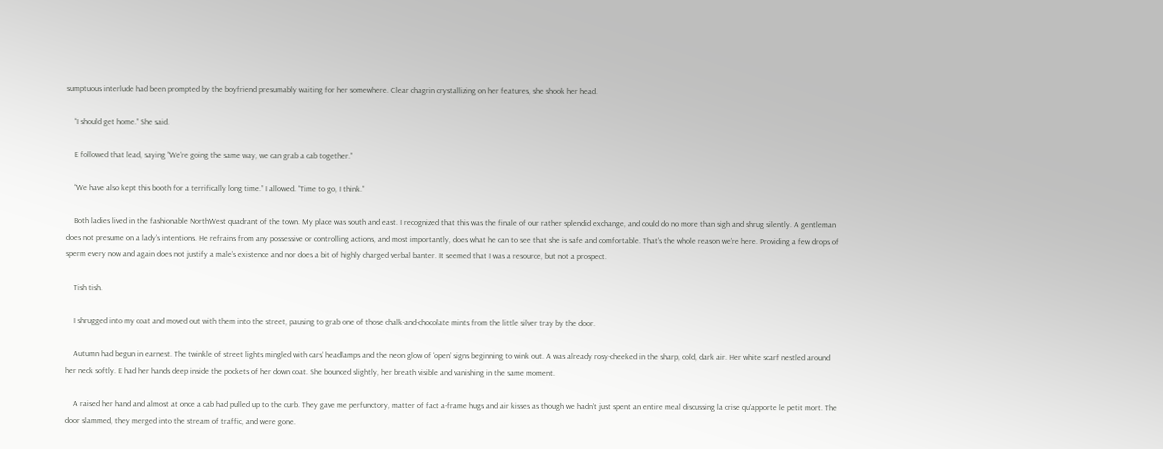sumptuous interlude had been prompted by the boyfriend presumably waiting for her somewhere. Clear chagrin crystallizing on her features, she shook her head.

    “I should get home.” She said.

    E followed that lead, saying “We’re going the same way, we can grab a cab together.”

    “We have also kept this booth for a terrifically long time.” I allowed. “Time to go, I think.”

    Both ladies lived in the fashionable NorthWest quadrant of the town. My place was south and east. I recognized that this was the finale of our rather splendid exchange, and could do no more than sigh and shrug silently. A gentleman does not presume on a lady’s intentions. He refrains from any possessive or controlling actions, and most importantly, does what he can to see that she is safe and comfortable. That’s the whole reason we’re here. Providing a few drops of sperm every now and again does not justify a male’s existence and nor does a bit of highly charged verbal banter. It seemed that I was a resource, but not a prospect.

    Tish tish.

    I shrugged into my coat and moved out with them into the street, pausing to grab one of those chalk-and-chocolate mints from the little silver tray by the door.

    Autumn had begun in earnest. The twinkle of street lights mingled with cars’ headlamps and the neon glow of ‘open’ signs beginning to wink out. A was already rosy-cheeked in the sharp, cold, dark air. Her white scarf nestled around her neck softly. E had her hands deep inside the pockets of her down coat. She bounced slightly, her breath visible and vanishing in the same moment.

    A raised her hand and almost at once a cab had pulled up to the curb. They gave me perfunctory, matter of fact a-frame hugs and air kisses as though we hadn’t just spent an entire meal discussing la crise qu’apporte le petit mort. The door slammed, they merged into the stream of traffic, and were gone.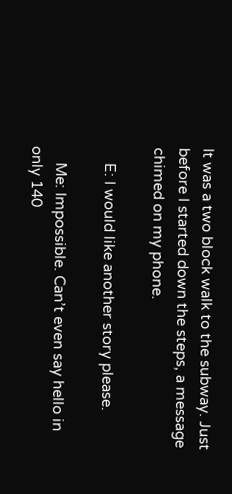It was a two block walk to the subway. Just before I started down the steps, a message chimed on my phone.

    E: I would like another story please.

    Me: Impossible. Can’t even say hello in only 140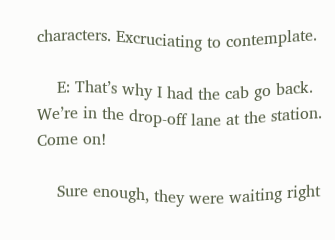characters. Excruciating to contemplate.

    E: That’s why I had the cab go back. We’re in the drop-off lane at the station. Come on!

    Sure enough, they were waiting right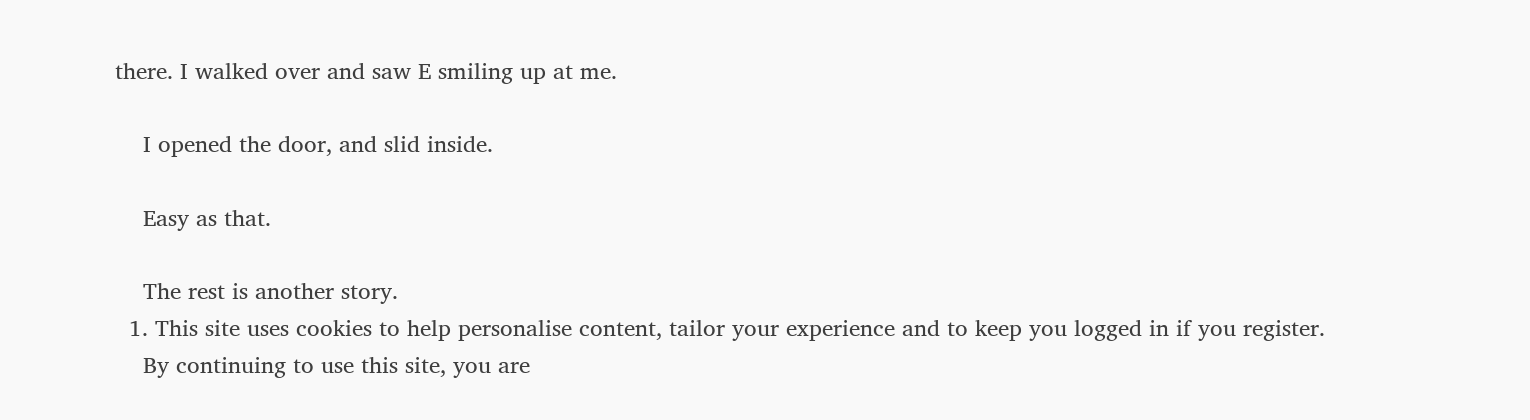there. I walked over and saw E smiling up at me.

    I opened the door, and slid inside.

    Easy as that.

    The rest is another story.
  1. This site uses cookies to help personalise content, tailor your experience and to keep you logged in if you register.
    By continuing to use this site, you are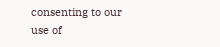consenting to our use of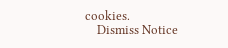cookies.
    Dismiss Notice